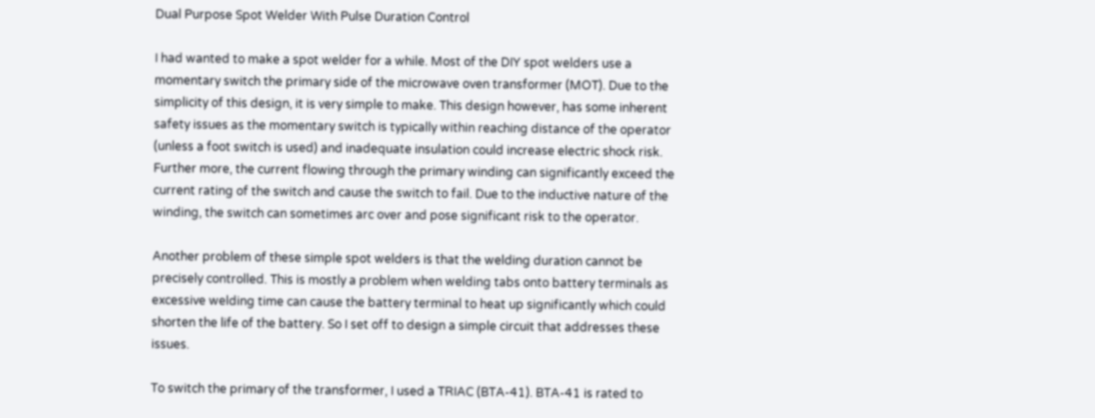Dual Purpose Spot Welder With Pulse Duration Control

I had wanted to make a spot welder for a while. Most of the DIY spot welders use a momentary switch the primary side of the microwave oven transformer (MOT). Due to the simplicity of this design, it is very simple to make. This design however, has some inherent safety issues as the momentary switch is typically within reaching distance of the operator (unless a foot switch is used) and inadequate insulation could increase electric shock risk. Further more, the current flowing through the primary winding can significantly exceed the current rating of the switch and cause the switch to fail. Due to the inductive nature of the winding, the switch can sometimes arc over and pose significant risk to the operator.

Another problem of these simple spot welders is that the welding duration cannot be precisely controlled. This is mostly a problem when welding tabs onto battery terminals as excessive welding time can cause the battery terminal to heat up significantly which could shorten the life of the battery. So I set off to design a simple circuit that addresses these issues.

To switch the primary of the transformer, I used a TRIAC (BTA-41). BTA-41 is rated to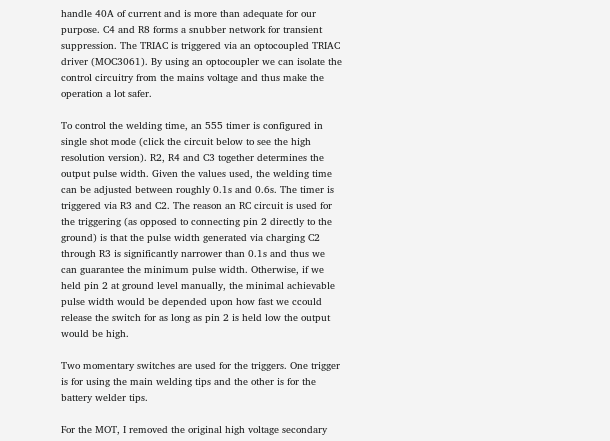handle 40A of current and is more than adequate for our purpose. C4 and R8 forms a snubber network for transient suppression. The TRIAC is triggered via an optocoupled TRIAC driver (MOC3061). By using an optocoupler we can isolate the control circuitry from the mains voltage and thus make the operation a lot safer.

To control the welding time, an 555 timer is configured in single shot mode (click the circuit below to see the high resolution version). R2, R4 and C3 together determines the output pulse width. Given the values used, the welding time can be adjusted between roughly 0.1s and 0.6s. The timer is triggered via R3 and C2. The reason an RC circuit is used for the triggering (as opposed to connecting pin 2 directly to the ground) is that the pulse width generated via charging C2 through R3 is significantly narrower than 0.1s and thus we can guarantee the minimum pulse width. Otherwise, if we held pin 2 at ground level manually, the minimal achievable pulse width would be depended upon how fast we ccould release the switch for as long as pin 2 is held low the output would be high.

Two momentary switches are used for the triggers. One trigger is for using the main welding tips and the other is for the battery welder tips.

For the MOT, I removed the original high voltage secondary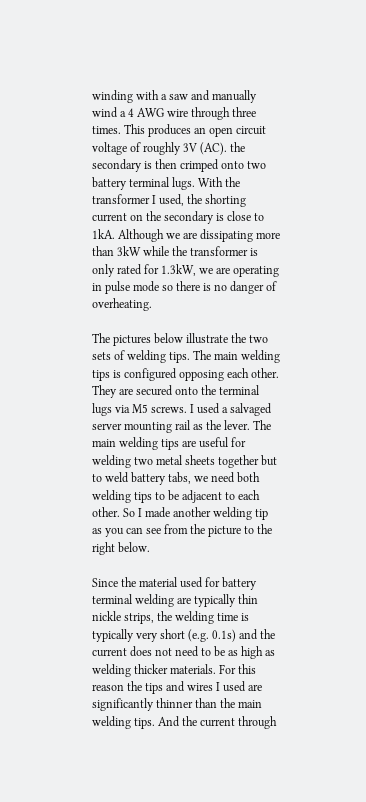winding with a saw and manually wind a 4 AWG wire through three times. This produces an open circuit voltage of roughly 3V (AC). the secondary is then crimped onto two battery terminal lugs. With the transformer I used, the shorting current on the secondary is close to 1kA. Although we are dissipating more than 3kW while the transformer is only rated for 1.3kW, we are operating in pulse mode so there is no danger of overheating.

The pictures below illustrate the two sets of welding tips. The main welding tips is configured opposing each other. They are secured onto the terminal lugs via M5 screws. I used a salvaged server mounting rail as the lever. The main welding tips are useful for welding two metal sheets together but to weld battery tabs, we need both welding tips to be adjacent to each other. So I made another welding tip as you can see from the picture to the right below.

Since the material used for battery terminal welding are typically thin nickle strips, the welding time is typically very short (e.g. 0.1s) and the current does not need to be as high as welding thicker materials. For this reason the tips and wires I used are significantly thinner than the main welding tips. And the current through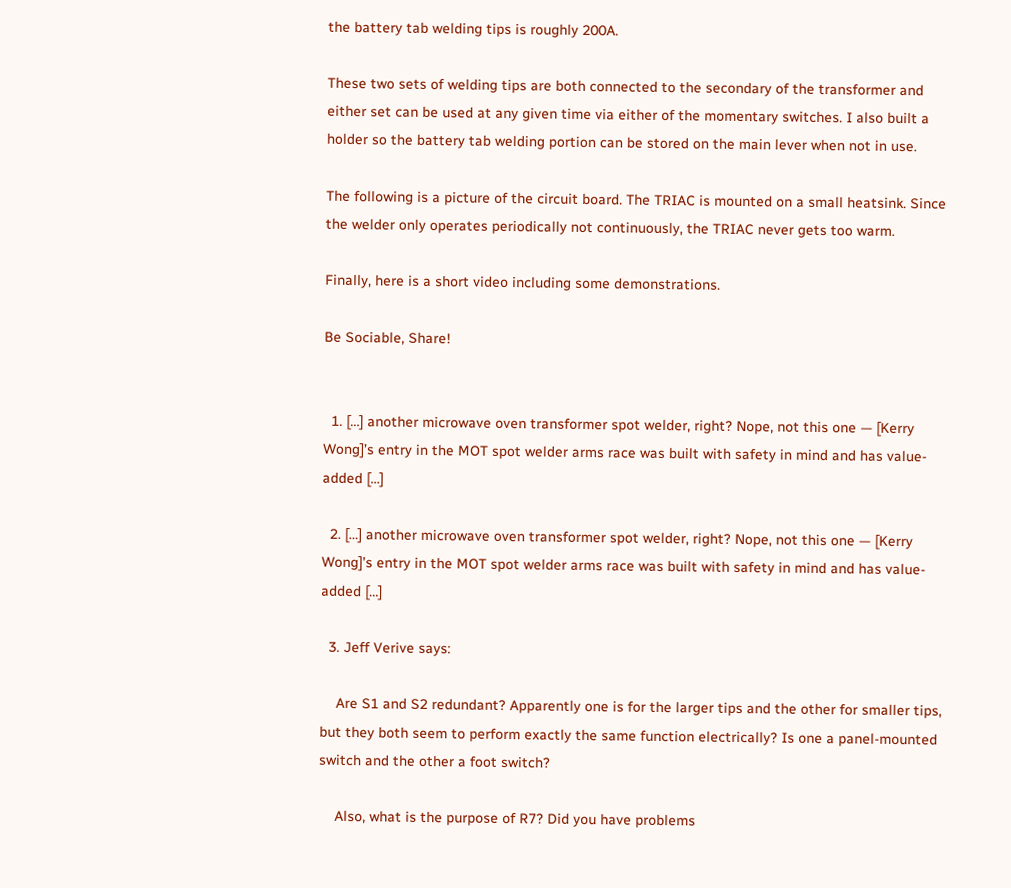the battery tab welding tips is roughly 200A.

These two sets of welding tips are both connected to the secondary of the transformer and either set can be used at any given time via either of the momentary switches. I also built a holder so the battery tab welding portion can be stored on the main lever when not in use.

The following is a picture of the circuit board. The TRIAC is mounted on a small heatsink. Since the welder only operates periodically not continuously, the TRIAC never gets too warm.

Finally, here is a short video including some demonstrations.

Be Sociable, Share!


  1. […] another microwave oven transformer spot welder, right? Nope, not this one — [Kerry Wong]’s entry in the MOT spot welder arms race was built with safety in mind and has value-added […]

  2. […] another microwave oven transformer spot welder, right? Nope, not this one — [Kerry Wong]’s entry in the MOT spot welder arms race was built with safety in mind and has value-added […]

  3. Jeff Verive says:

    Are S1 and S2 redundant? Apparently one is for the larger tips and the other for smaller tips, but they both seem to perform exactly the same function electrically? Is one a panel-mounted switch and the other a foot switch?

    Also, what is the purpose of R7? Did you have problems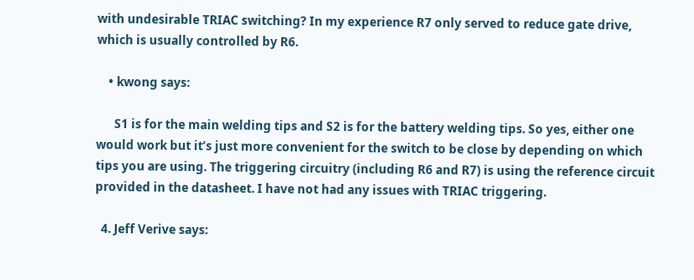with undesirable TRIAC switching? In my experience R7 only served to reduce gate drive, which is usually controlled by R6.

    • kwong says:

      S1 is for the main welding tips and S2 is for the battery welding tips. So yes, either one would work but it’s just more convenient for the switch to be close by depending on which tips you are using. The triggering circuitry (including R6 and R7) is using the reference circuit provided in the datasheet. I have not had any issues with TRIAC triggering.

  4. Jeff Verive says: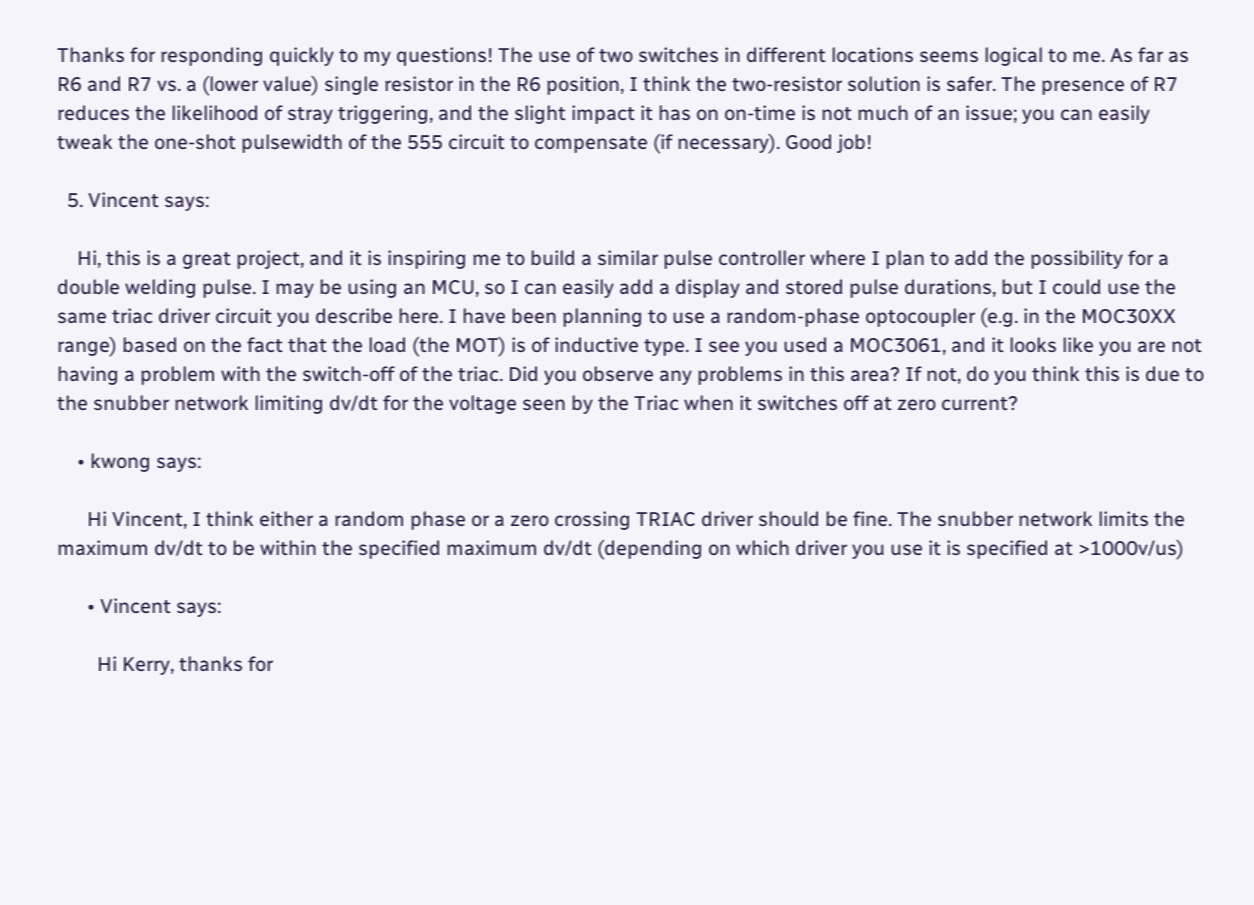Thanks for responding quickly to my questions! The use of two switches in different locations seems logical to me. As far as R6 and R7 vs. a (lower value) single resistor in the R6 position, I think the two-resistor solution is safer. The presence of R7 reduces the likelihood of stray triggering, and the slight impact it has on on-time is not much of an issue; you can easily tweak the one-shot pulsewidth of the 555 circuit to compensate (if necessary). Good job!

  5. Vincent says:

    Hi, this is a great project, and it is inspiring me to build a similar pulse controller where I plan to add the possibility for a double welding pulse. I may be using an MCU, so I can easily add a display and stored pulse durations, but I could use the same triac driver circuit you describe here. I have been planning to use a random-phase optocoupler (e.g. in the MOC30XX range) based on the fact that the load (the MOT) is of inductive type. I see you used a MOC3061, and it looks like you are not having a problem with the switch-off of the triac. Did you observe any problems in this area? If not, do you think this is due to the snubber network limiting dv/dt for the voltage seen by the Triac when it switches off at zero current?

    • kwong says:

      Hi Vincent, I think either a random phase or a zero crossing TRIAC driver should be fine. The snubber network limits the maximum dv/dt to be within the specified maximum dv/dt (depending on which driver you use it is specified at >1000v/us)

      • Vincent says:

        Hi Kerry, thanks for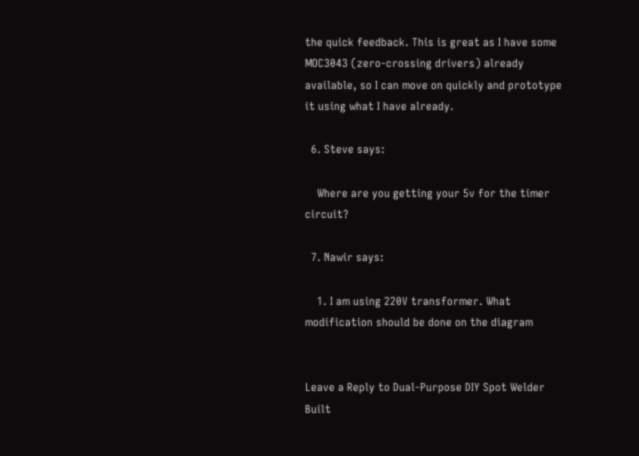the quick feedback. This is great as I have some MOC3043 (zero-crossing drivers) already available, so I can move on quickly and prototype it using what I have already.

  6. Steve says:

    Where are you getting your 5v for the timer circuit?

  7. Nawir says:

    1. I am using 220V transformer. What modification should be done on the diagram


Leave a Reply to Dual-Purpose DIY Spot Welder Built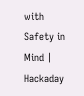with Safety in Mind | Hackaday